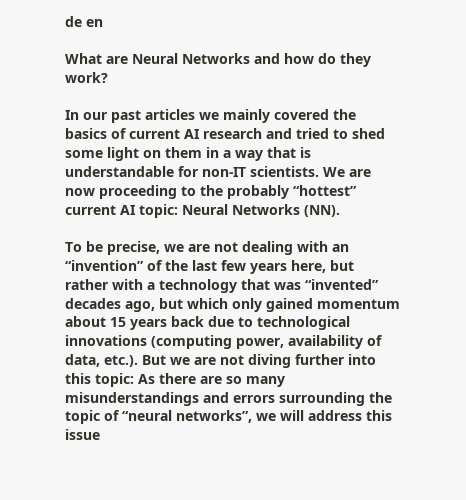de en

What are Neural Networks and how do they work?

In our past articles we mainly covered the basics of current AI research and tried to shed some light on them in a way that is understandable for non-IT scientists. We are now proceeding to the probably “hottest” current AI topic: Neural Networks (NN).

To be precise, we are not dealing with an “invention” of the last few years here, but rather with a technology that was “invented” decades ago, but which only gained momentum about 15 years back due to technological innovations (computing power, availability of data, etc.). But we are not diving further into this topic: As there are so many misunderstandings and errors surrounding the topic of “neural networks”, we will address this issue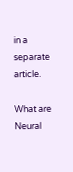in a separate article.

What are Neural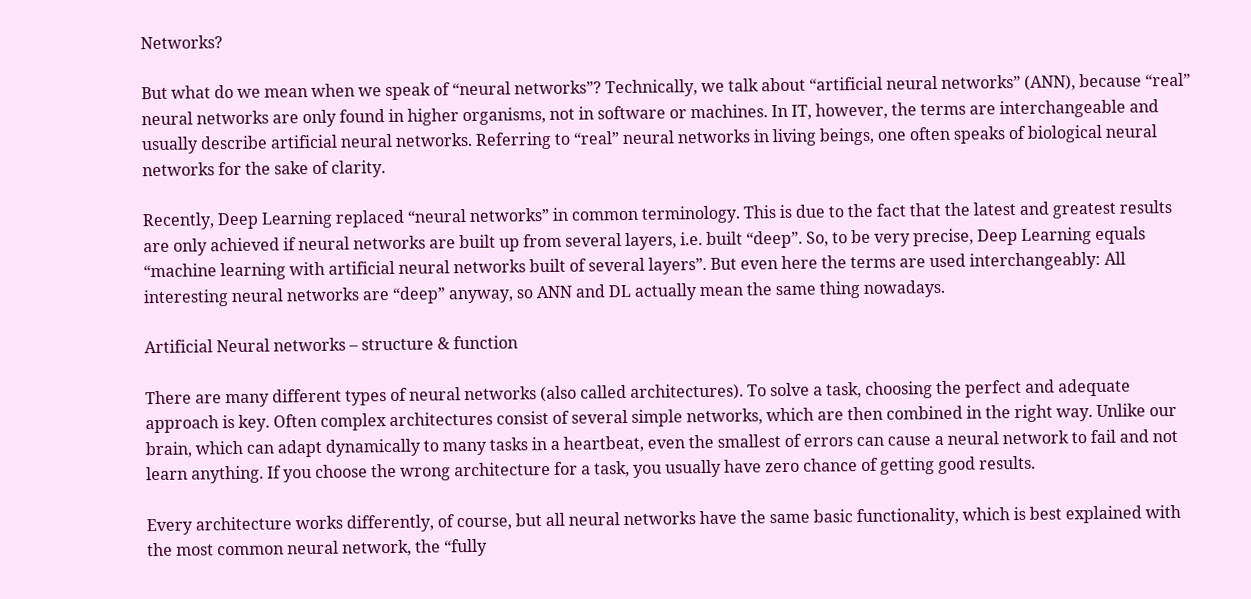Networks?

But what do we mean when we speak of “neural networks”? Technically, we talk about “artificial neural networks” (ANN), because “real” neural networks are only found in higher organisms, not in software or machines. In IT, however, the terms are interchangeable and usually describe artificial neural networks. Referring to “real” neural networks in living beings, one often speaks of biological neural networks for the sake of clarity.

Recently, Deep Learning replaced “neural networks” in common terminology. This is due to the fact that the latest and greatest results are only achieved if neural networks are built up from several layers, i.e. built “deep”. So, to be very precise, Deep Learning equals “machine learning with artificial neural networks built of several layers”. But even here the terms are used interchangeably: All interesting neural networks are “deep” anyway, so ANN and DL actually mean the same thing nowadays.

Artificial Neural networks – structure & function

There are many different types of neural networks (also called architectures). To solve a task, choosing the perfect and adequate approach is key. Often complex architectures consist of several simple networks, which are then combined in the right way. Unlike our brain, which can adapt dynamically to many tasks in a heartbeat, even the smallest of errors can cause a neural network to fail and not learn anything. If you choose the wrong architecture for a task, you usually have zero chance of getting good results.

Every architecture works differently, of course, but all neural networks have the same basic functionality, which is best explained with the most common neural network, the “fully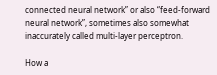connected neural network” or also “feed-forward neural network”, sometimes also somewhat inaccurately called multi-layer perceptron.

How a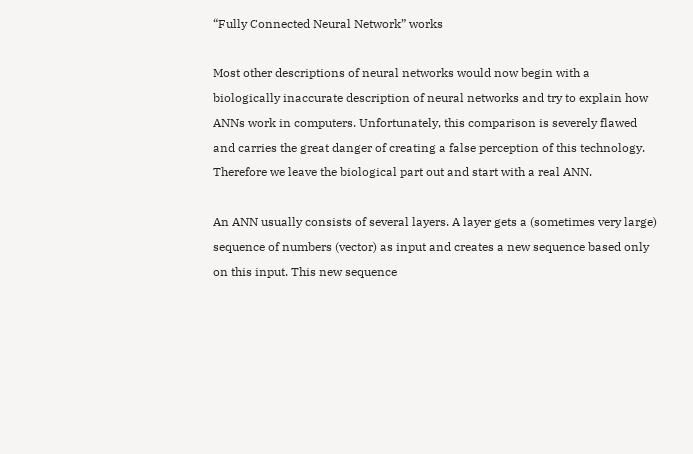“Fully Connected Neural Network” works

Most other descriptions of neural networks would now begin with a biologically inaccurate description of neural networks and try to explain how ANNs work in computers. Unfortunately, this comparison is severely flawed and carries the great danger of creating a false perception of this technology. Therefore we leave the biological part out and start with a real ANN.

An ANN usually consists of several layers. A layer gets a (sometimes very large) sequence of numbers (vector) as input and creates a new sequence based only on this input. This new sequence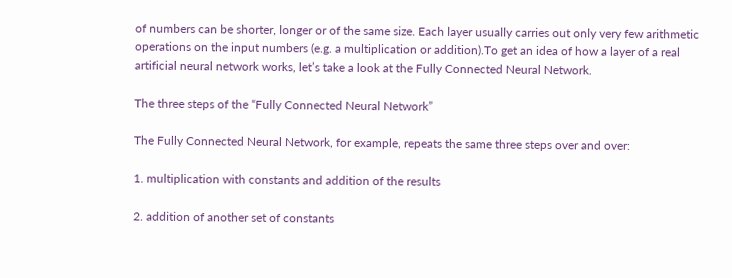of numbers can be shorter, longer or of the same size. Each layer usually carries out only very few arithmetic operations on the input numbers (e.g. a multiplication or addition).To get an idea of how a layer of a real artificial neural network works, let’s take a look at the Fully Connected Neural Network.

The three steps of the “Fully Connected Neural Network”

The Fully Connected Neural Network, for example, repeats the same three steps over and over:

1. multiplication with constants and addition of the results

2. addition of another set of constants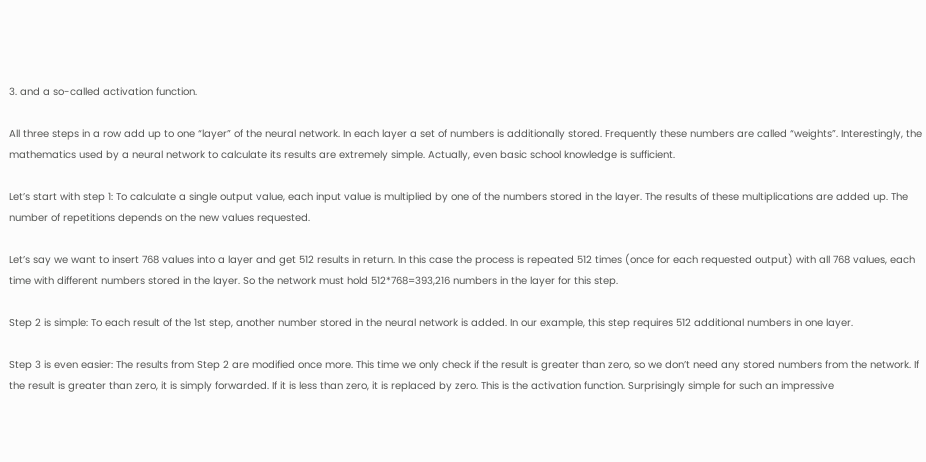3. and a so-called activation function.

All three steps in a row add up to one “layer” of the neural network. In each layer a set of numbers is additionally stored. Frequently these numbers are called “weights”. Interestingly, the mathematics used by a neural network to calculate its results are extremely simple. Actually, even basic school knowledge is sufficient.

Let’s start with step 1: To calculate a single output value, each input value is multiplied by one of the numbers stored in the layer. The results of these multiplications are added up. The number of repetitions depends on the new values requested.

Let’s say we want to insert 768 values into a layer and get 512 results in return. In this case the process is repeated 512 times (once for each requested output) with all 768 values, each time with different numbers stored in the layer. So the network must hold 512*768=393,216 numbers in the layer for this step.

Step 2 is simple: To each result of the 1st step, another number stored in the neural network is added. In our example, this step requires 512 additional numbers in one layer.

Step 3 is even easier: The results from Step 2 are modified once more. This time we only check if the result is greater than zero, so we don’t need any stored numbers from the network. If the result is greater than zero, it is simply forwarded. If it is less than zero, it is replaced by zero. This is the activation function. Surprisingly simple for such an impressive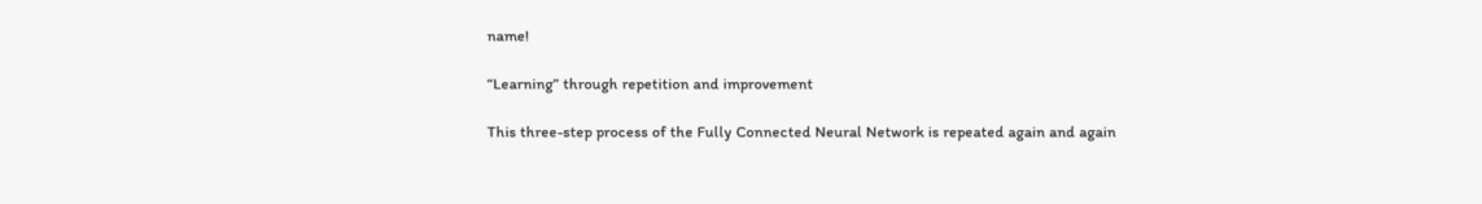name!

“Learning” through repetition and improvement

This three-step process of the Fully Connected Neural Network is repeated again and again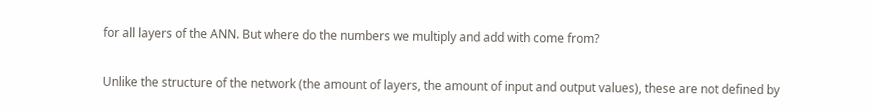for all layers of the ANN. But where do the numbers we multiply and add with come from?

Unlike the structure of the network (the amount of layers, the amount of input and output values), these are not defined by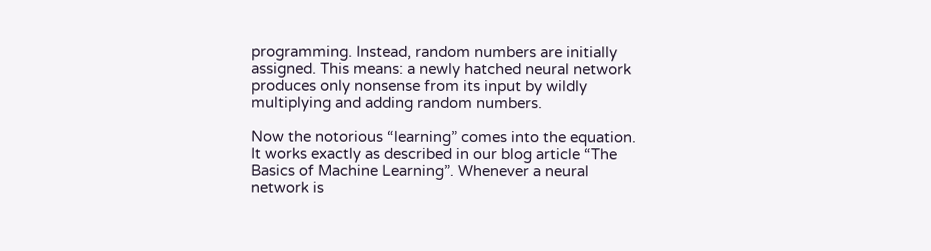programming. Instead, random numbers are initially assigned. This means: a newly hatched neural network produces only nonsense from its input by wildly multiplying and adding random numbers.

Now the notorious “learning” comes into the equation. It works exactly as described in our blog article “The Basics of Machine Learning”. Whenever a neural network is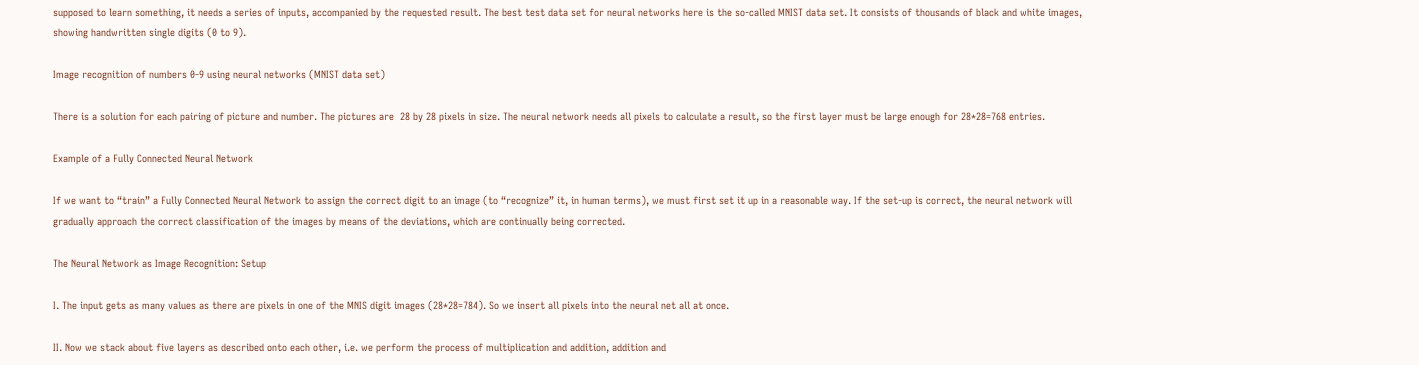supposed to learn something, it needs a series of inputs, accompanied by the requested result. The best test data set for neural networks here is the so-called MNIST data set. It consists of thousands of black and white images, showing handwritten single digits (0 to 9).

Image recognition of numbers 0-9 using neural networks (MNIST data set)

There is a solution for each pairing of picture and number. The pictures are  28 by 28 pixels in size. The neural network needs all pixels to calculate a result, so the first layer must be large enough for 28*28=768 entries.

Example of a Fully Connected Neural Network

If we want to “train” a Fully Connected Neural Network to assign the correct digit to an image (to “recognize” it, in human terms), we must first set it up in a reasonable way. If the set-up is correct, the neural network will gradually approach the correct classification of the images by means of the deviations, which are continually being corrected.

The Neural Network as Image Recognition: Setup

I. The input gets as many values as there are pixels in one of the MNIS digit images (28*28=784). So we insert all pixels into the neural net all at once.

II. Now we stack about five layers as described onto each other, i.e. we perform the process of multiplication and addition, addition and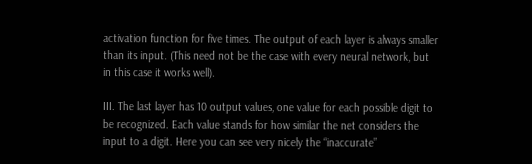activation function for five times. The output of each layer is always smaller than its input. (This need not be the case with every neural network, but in this case it works well).

III. The last layer has 10 output values, one value for each possible digit to be recognized. Each value stands for how similar the net considers the input to a digit. Here you can see very nicely the “inaccurate”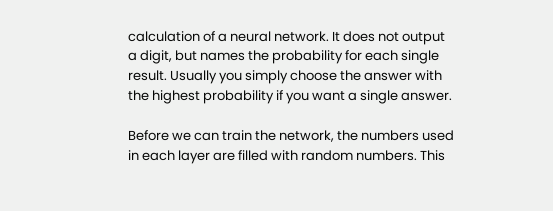calculation of a neural network. It does not output a digit, but names the probability for each single result. Usually you simply choose the answer with the highest probability if you want a single answer.

Before we can train the network, the numbers used in each layer are filled with random numbers. This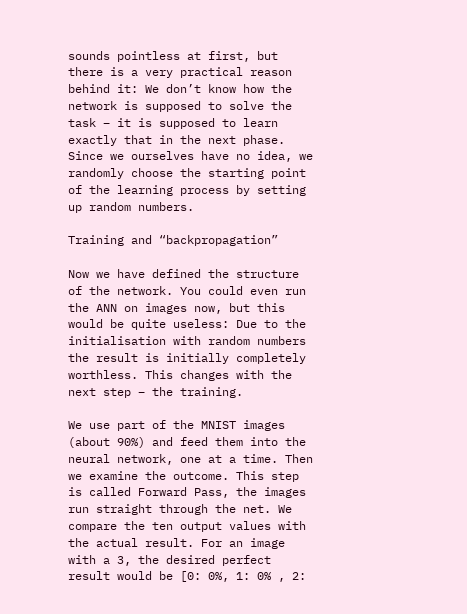sounds pointless at first, but there is a very practical reason behind it: We don’t know how the network is supposed to solve the task – it is supposed to learn exactly that in the next phase. Since we ourselves have no idea, we randomly choose the starting point of the learning process by setting up random numbers.

Training and “backpropagation”

Now we have defined the structure of the network. You could even run the ANN on images now, but this would be quite useless: Due to the initialisation with random numbers the result is initially completely worthless. This changes with the next step – the training.

We use part of the MNIST images (about 90%) and feed them into the neural network, one at a time. Then we examine the outcome. This step is called Forward Pass, the images run straight through the net. We compare the ten output values with the actual result. For an image with a 3, the desired perfect result would be [0: 0%, 1: 0% , 2: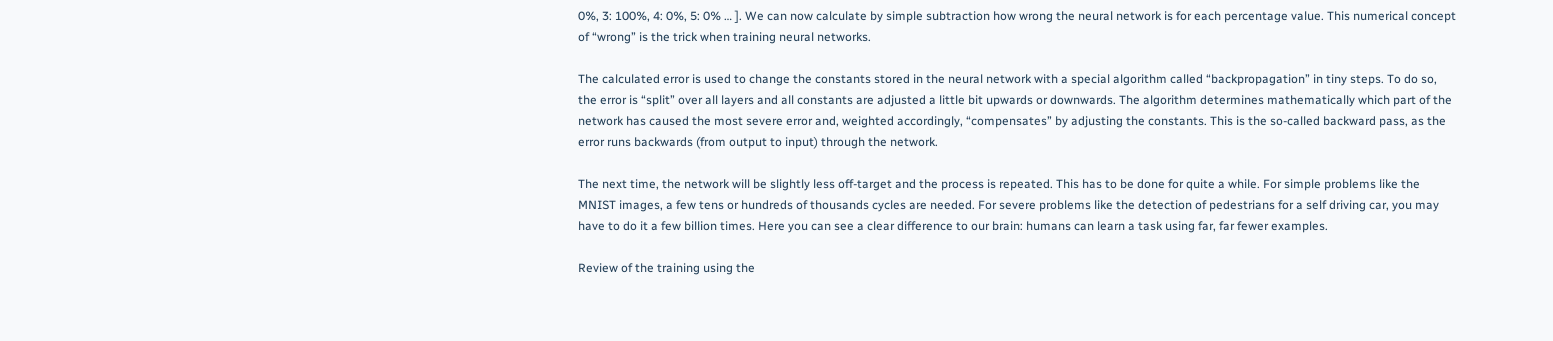0%, 3: 100%, 4: 0%, 5: 0% … ]. We can now calculate by simple subtraction how wrong the neural network is for each percentage value. This numerical concept of “wrong” is the trick when training neural networks.

The calculated error is used to change the constants stored in the neural network with a special algorithm called “backpropagation” in tiny steps. To do so, the error is “split” over all layers and all constants are adjusted a little bit upwards or downwards. The algorithm determines mathematically which part of the network has caused the most severe error and, weighted accordingly, “compensates” by adjusting the constants. This is the so-called backward pass, as the error runs backwards (from output to input) through the network.

The next time, the network will be slightly less off-target and the process is repeated. This has to be done for quite a while. For simple problems like the MNIST images, a few tens or hundreds of thousands cycles are needed. For severe problems like the detection of pedestrians for a self driving car, you may have to do it a few billion times. Here you can see a clear difference to our brain: humans can learn a task using far, far fewer examples.

Review of the training using the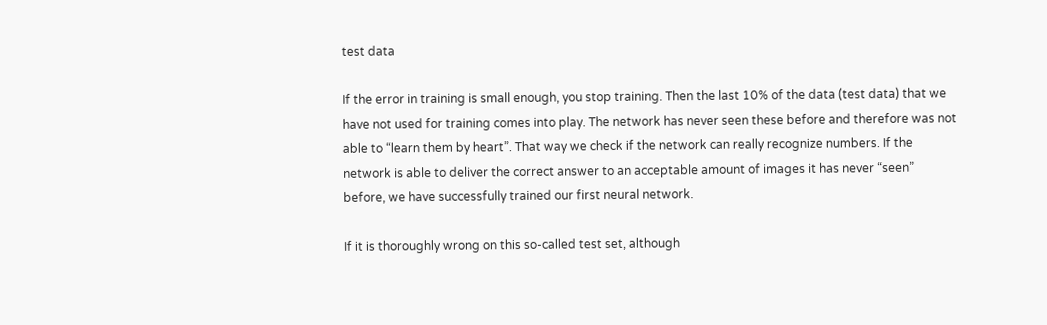test data

If the error in training is small enough, you stop training. Then the last 10% of the data (test data) that we have not used for training comes into play. The network has never seen these before and therefore was not able to “learn them by heart”. That way we check if the network can really recognize numbers. If the network is able to deliver the correct answer to an acceptable amount of images it has never “seen” before, we have successfully trained our first neural network.

If it is thoroughly wrong on this so-called test set, although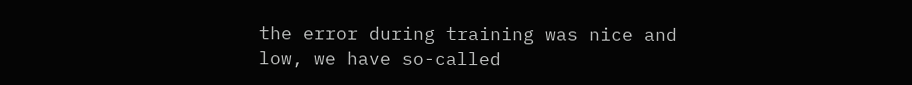the error during training was nice and low, we have so-called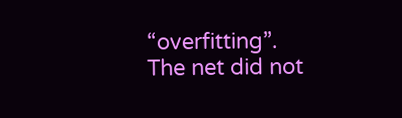“overfitting”. The net did not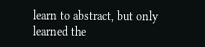learn to abstract, but only learned the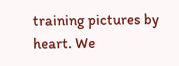training pictures by heart. We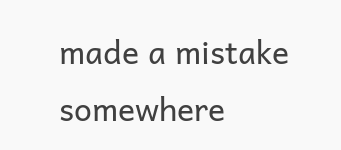made a mistake somewhere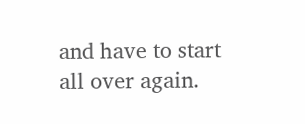and have to start all over again.